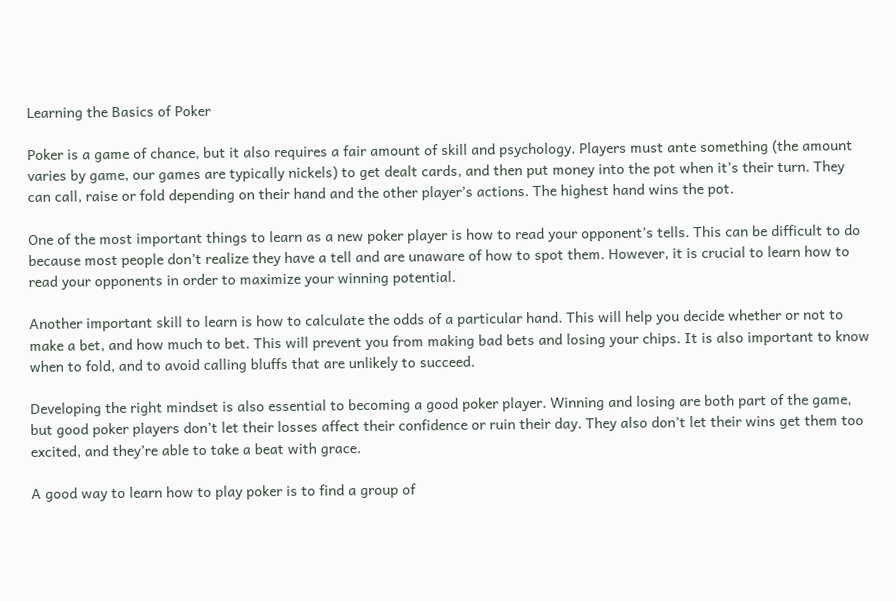Learning the Basics of Poker

Poker is a game of chance, but it also requires a fair amount of skill and psychology. Players must ante something (the amount varies by game, our games are typically nickels) to get dealt cards, and then put money into the pot when it’s their turn. They can call, raise or fold depending on their hand and the other player’s actions. The highest hand wins the pot.

One of the most important things to learn as a new poker player is how to read your opponent’s tells. This can be difficult to do because most people don’t realize they have a tell and are unaware of how to spot them. However, it is crucial to learn how to read your opponents in order to maximize your winning potential.

Another important skill to learn is how to calculate the odds of a particular hand. This will help you decide whether or not to make a bet, and how much to bet. This will prevent you from making bad bets and losing your chips. It is also important to know when to fold, and to avoid calling bluffs that are unlikely to succeed.

Developing the right mindset is also essential to becoming a good poker player. Winning and losing are both part of the game, but good poker players don’t let their losses affect their confidence or ruin their day. They also don’t let their wins get them too excited, and they’re able to take a beat with grace.

A good way to learn how to play poker is to find a group of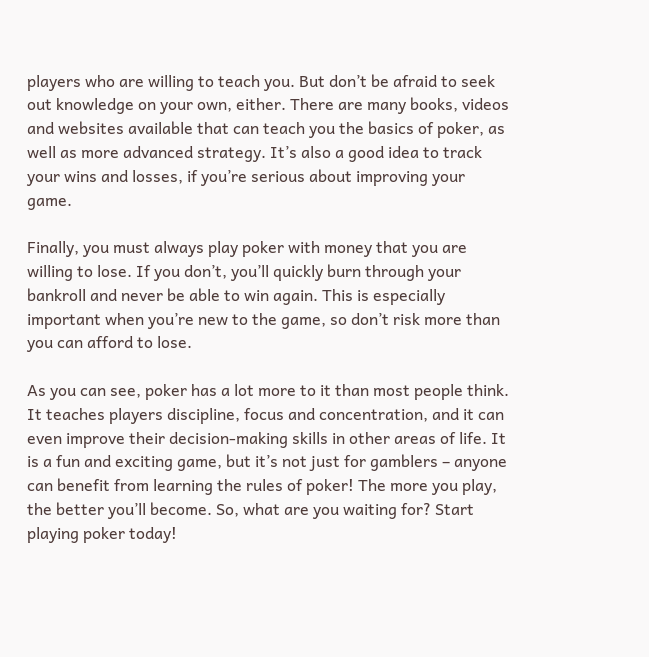players who are willing to teach you. But don’t be afraid to seek out knowledge on your own, either. There are many books, videos and websites available that can teach you the basics of poker, as well as more advanced strategy. It’s also a good idea to track your wins and losses, if you’re serious about improving your game.

Finally, you must always play poker with money that you are willing to lose. If you don’t, you’ll quickly burn through your bankroll and never be able to win again. This is especially important when you’re new to the game, so don’t risk more than you can afford to lose.

As you can see, poker has a lot more to it than most people think. It teaches players discipline, focus and concentration, and it can even improve their decision-making skills in other areas of life. It is a fun and exciting game, but it’s not just for gamblers – anyone can benefit from learning the rules of poker! The more you play, the better you’ll become. So, what are you waiting for? Start playing poker today!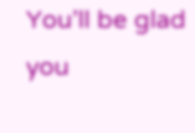You’ll be glad you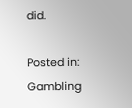did.

Posted in: Gambling